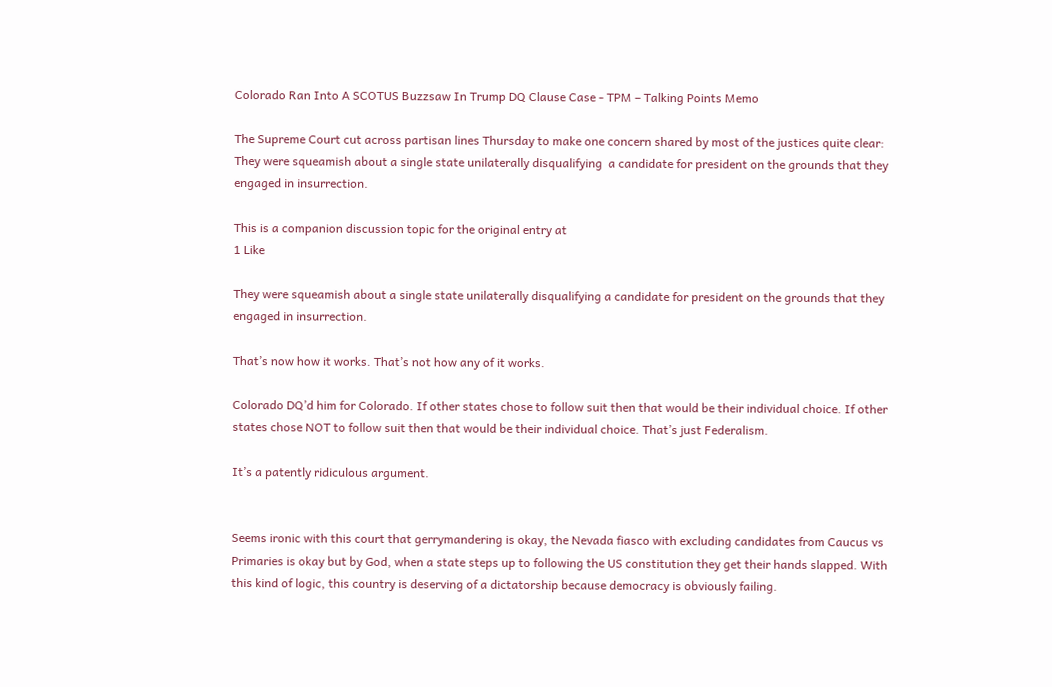Colorado Ran Into A SCOTUS Buzzsaw In Trump DQ Clause Case - TPM – Talking Points Memo

The Supreme Court cut across partisan lines Thursday to make one concern shared by most of the justices quite clear: They were squeamish about a single state unilaterally disqualifying  a candidate for president on the grounds that they engaged in insurrection.

This is a companion discussion topic for the original entry at
1 Like

They were squeamish about a single state unilaterally disqualifying a candidate for president on the grounds that they engaged in insurrection.

That’s now how it works. That’s not how any of it works.

Colorado DQ’d him for Colorado. If other states chose to follow suit then that would be their individual choice. If other states chose NOT to follow suit then that would be their individual choice. That’s just Federalism.

It’s a patently ridiculous argument.


Seems ironic with this court that gerrymandering is okay, the Nevada fiasco with excluding candidates from Caucus vs Primaries is okay but by God, when a state steps up to following the US constitution they get their hands slapped. With this kind of logic, this country is deserving of a dictatorship because democracy is obviously failing.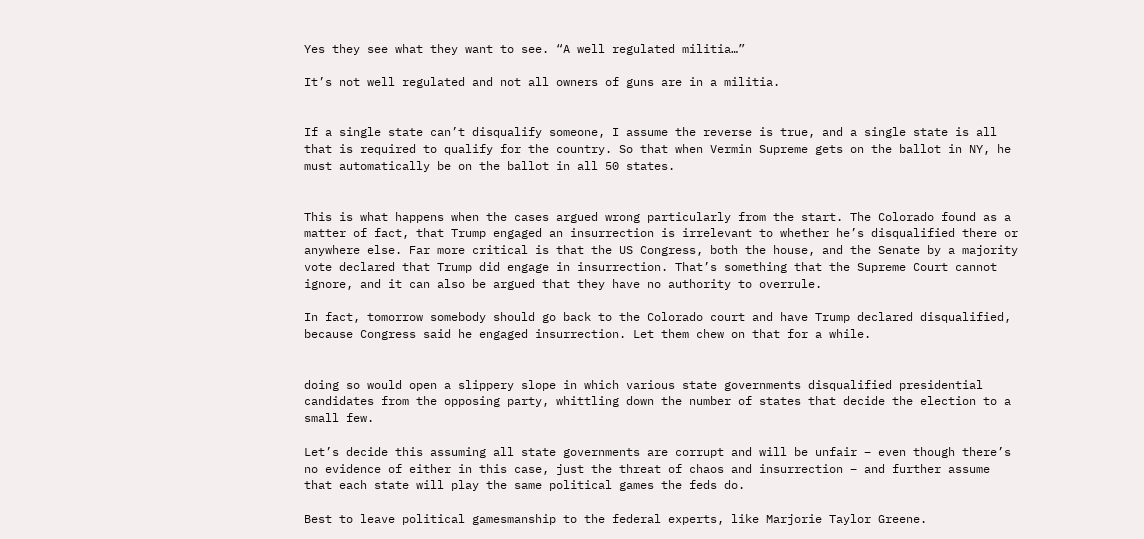Yes they see what they want to see. “A well regulated militia…”

It’s not well regulated and not all owners of guns are in a militia.


If a single state can’t disqualify someone, I assume the reverse is true, and a single state is all that is required to qualify for the country. So that when Vermin Supreme gets on the ballot in NY, he must automatically be on the ballot in all 50 states.


This is what happens when the cases argued wrong particularly from the start. The Colorado found as a matter of fact, that Trump engaged an insurrection is irrelevant to whether he’s disqualified there or anywhere else. Far more critical is that the US Congress, both the house, and the Senate by a majority vote declared that Trump did engage in insurrection. That’s something that the Supreme Court cannot ignore, and it can also be argued that they have no authority to overrule.

In fact, tomorrow somebody should go back to the Colorado court and have Trump declared disqualified, because Congress said he engaged insurrection. Let them chew on that for a while.


doing so would open a slippery slope in which various state governments disqualified presidential candidates from the opposing party, whittling down the number of states that decide the election to a small few.

Let’s decide this assuming all state governments are corrupt and will be unfair – even though there’s no evidence of either in this case, just the threat of chaos and insurrection – and further assume that each state will play the same political games the feds do.

Best to leave political gamesmanship to the federal experts, like Marjorie Taylor Greene.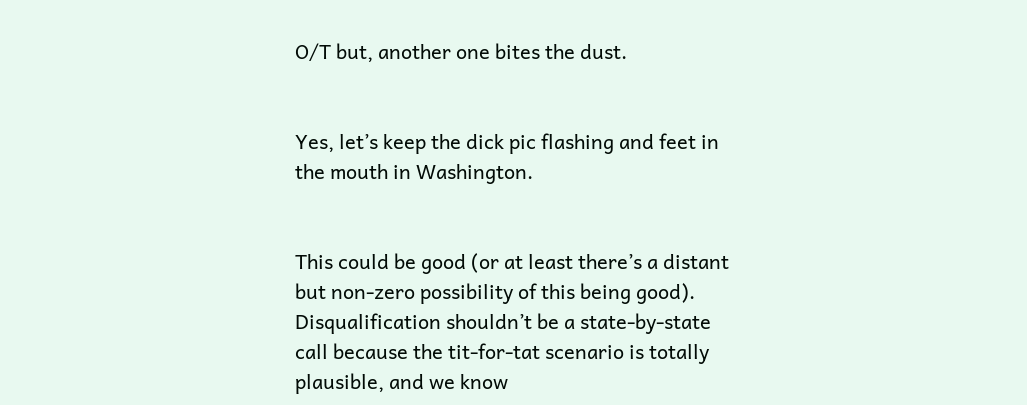O/T but, another one bites the dust.


Yes, let’s keep the dick pic flashing and feet in the mouth in Washington.


This could be good (or at least there’s a distant but non-zero possibility of this being good). Disqualification shouldn’t be a state-by-state call because the tit-for-tat scenario is totally plausible, and we know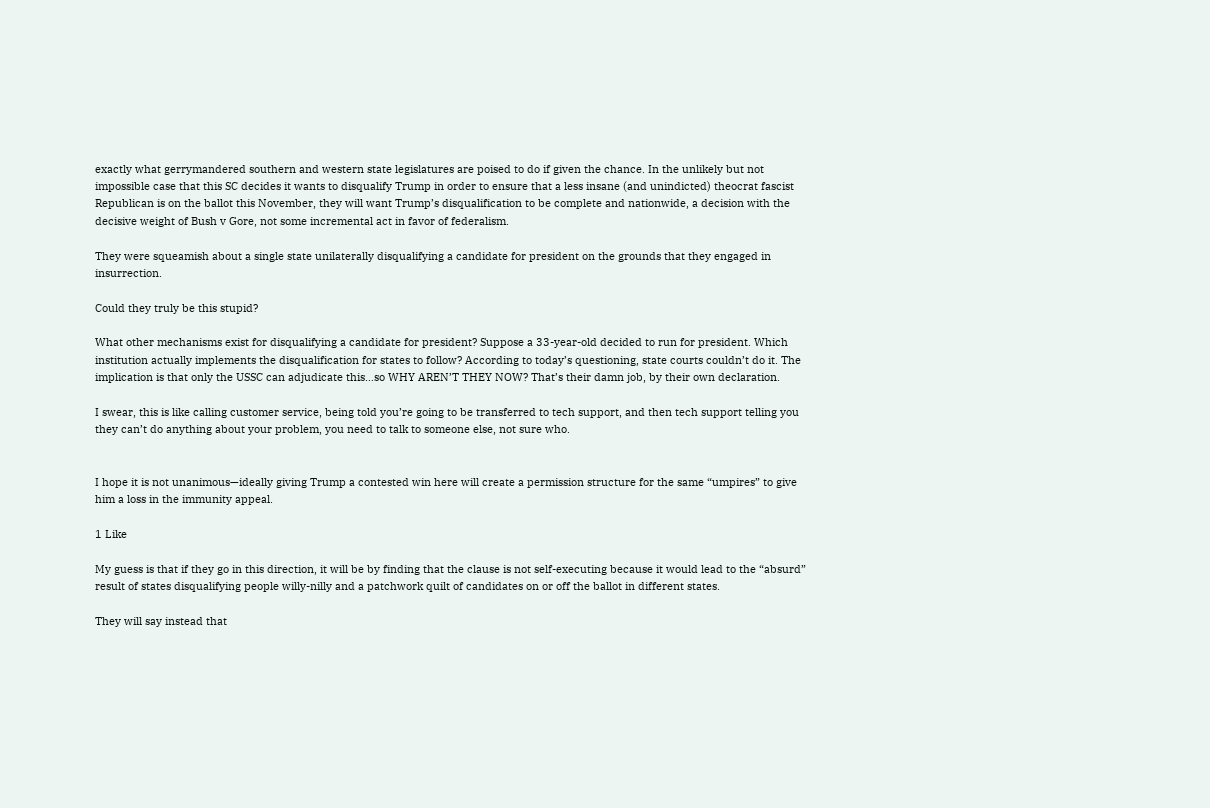exactly what gerrymandered southern and western state legislatures are poised to do if given the chance. In the unlikely but not impossible case that this SC decides it wants to disqualify Trump in order to ensure that a less insane (and unindicted) theocrat fascist Republican is on the ballot this November, they will want Trump’s disqualification to be complete and nationwide, a decision with the decisive weight of Bush v Gore, not some incremental act in favor of federalism.

They were squeamish about a single state unilaterally disqualifying a candidate for president on the grounds that they engaged in insurrection.

Could they truly be this stupid?

What other mechanisms exist for disqualifying a candidate for president? Suppose a 33-year-old decided to run for president. Which institution actually implements the disqualification for states to follow? According to today’s questioning, state courts couldn’t do it. The implication is that only the USSC can adjudicate this…so WHY AREN’T THEY NOW? That’s their damn job, by their own declaration.

I swear, this is like calling customer service, being told you’re going to be transferred to tech support, and then tech support telling you they can’t do anything about your problem, you need to talk to someone else, not sure who.


I hope it is not unanimous—ideally giving Trump a contested win here will create a permission structure for the same “umpires” to give him a loss in the immunity appeal.

1 Like

My guess is that if they go in this direction, it will be by finding that the clause is not self-executing because it would lead to the “absurd” result of states disqualifying people willy-nilly and a patchwork quilt of candidates on or off the ballot in different states.

They will say instead that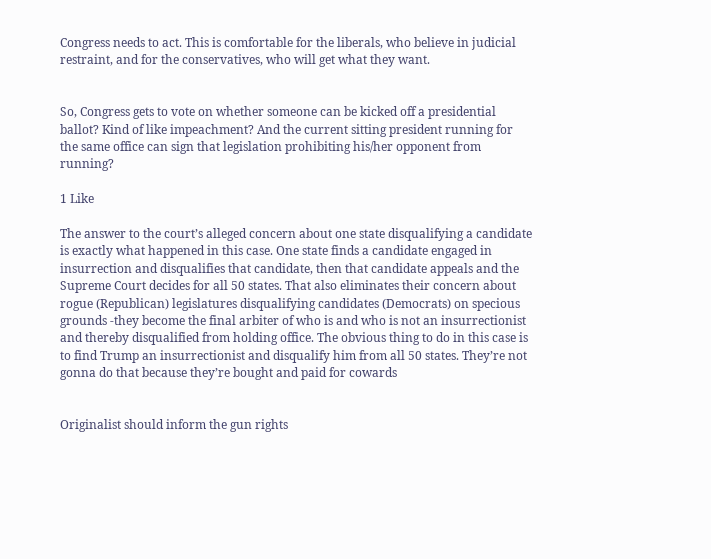Congress needs to act. This is comfortable for the liberals, who believe in judicial restraint, and for the conservatives, who will get what they want.


So, Congress gets to vote on whether someone can be kicked off a presidential ballot? Kind of like impeachment? And the current sitting president running for the same office can sign that legislation prohibiting his/her opponent from running?

1 Like

The answer to the court’s alleged concern about one state disqualifying a candidate is exactly what happened in this case. One state finds a candidate engaged in insurrection and disqualifies that candidate, then that candidate appeals and the Supreme Court decides for all 50 states. That also eliminates their concern about rogue (Republican) legislatures disqualifying candidates (Democrats) on specious grounds -they become the final arbiter of who is and who is not an insurrectionist and thereby disqualified from holding office. The obvious thing to do in this case is to find Trump an insurrectionist and disqualify him from all 50 states. They’re not gonna do that because they’re bought and paid for cowards


Originalist should inform the gun rights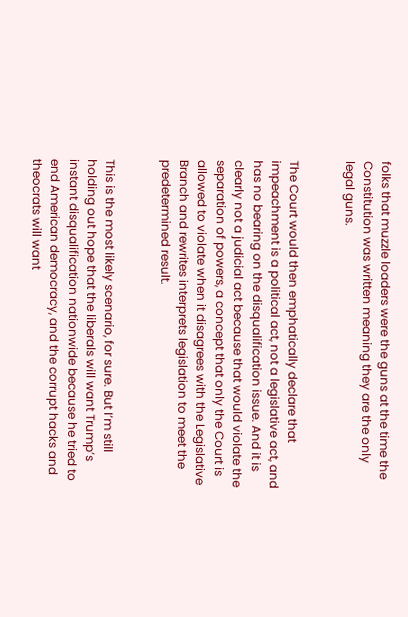folks that muzzle loaders were the guns at the time the Constitution was written meaning they are the only legal guns.


The Court would then emphatically declare that impeachment is a political act, not a legislative act, and has no bearing on the disqualification issue. And it is clearly not a judicial act because that would violate the separation of powers, a concept that only the Court is allowed to violate when it disagrees with the Legislative Branch and rewrites interprets legislation to meet the predetermined result.


This is the most likely scenario, for sure. But I’m still holding out hope that the liberals will want Trump’s instant disqualification nationwide because he tried to end American democracy, and the corrupt hacks and theocrats will want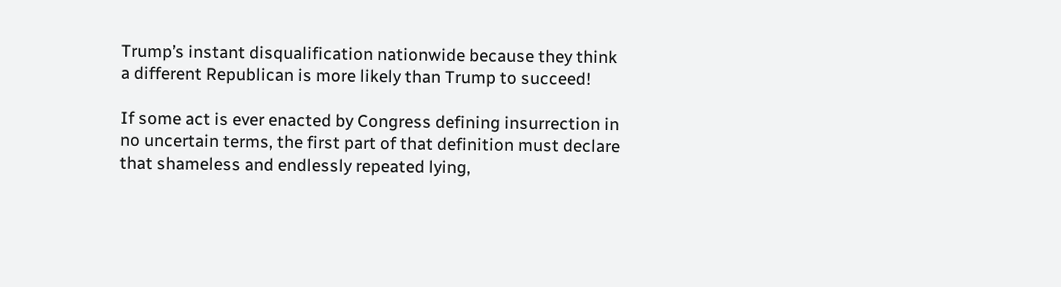Trump’s instant disqualification nationwide because they think a different Republican is more likely than Trump to succeed!

If some act is ever enacted by Congress defining insurrection in no uncertain terms, the first part of that definition must declare that shameless and endlessly repeated lying,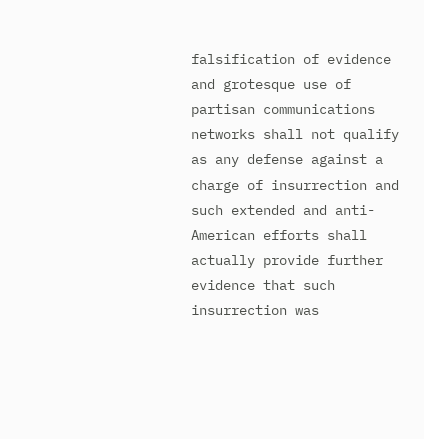falsification of evidence and grotesque use of partisan communications networks shall not qualify as any defense against a charge of insurrection and such extended and anti-American efforts shall actually provide further evidence that such insurrection was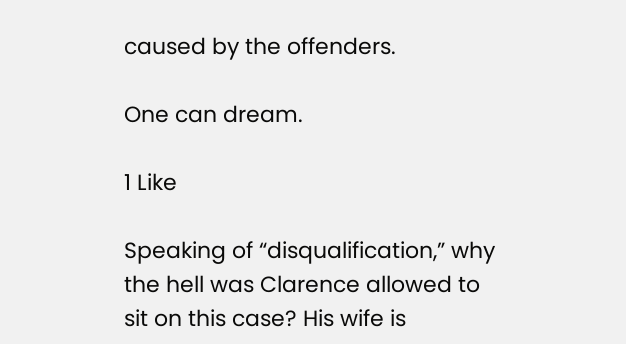caused by the offenders.

One can dream.

1 Like

Speaking of “disqualification,” why the hell was Clarence allowed to sit on this case? His wife is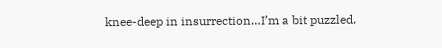knee-deep in insurrection…I’m a bit puzzled.